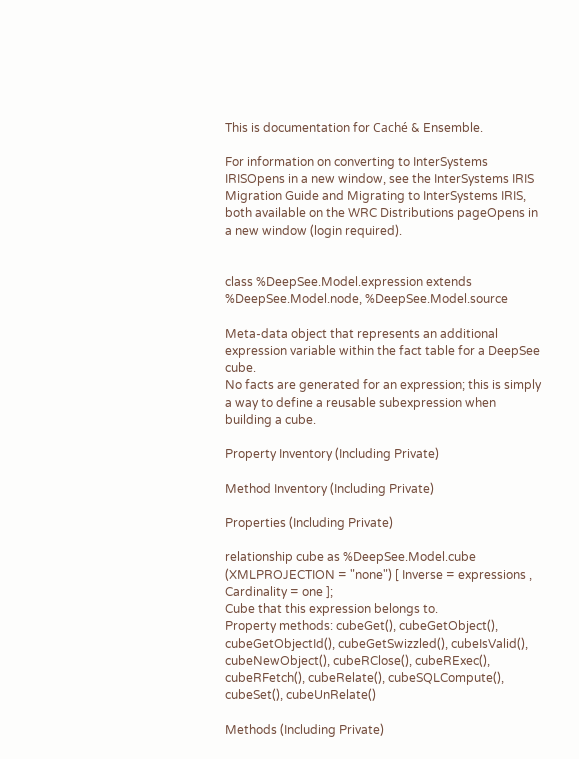This is documentation for Caché & Ensemble.

For information on converting to InterSystems IRISOpens in a new window, see the InterSystems IRIS Migration Guide and Migrating to InterSystems IRIS, both available on the WRC Distributions pageOpens in a new window (login required).


class %DeepSee.Model.expression extends %DeepSee.Model.node, %DeepSee.Model.source

Meta-data object that represents an additional expression variable within the fact table for a DeepSee cube.
No facts are generated for an expression; this is simply a way to define a reusable subexpression when building a cube.

Property Inventory (Including Private)

Method Inventory (Including Private)

Properties (Including Private)

relationship cube as %DeepSee.Model.cube (XMLPROJECTION = "none") [ Inverse = expressions , Cardinality = one ];
Cube that this expression belongs to.
Property methods: cubeGet(), cubeGetObject(), cubeGetObjectId(), cubeGetSwizzled(), cubeIsValid(), cubeNewObject(), cubeRClose(), cubeRExec(), cubeRFetch(), cubeRelate(), cubeSQLCompute(), cubeSet(), cubeUnRelate()

Methods (Including Private)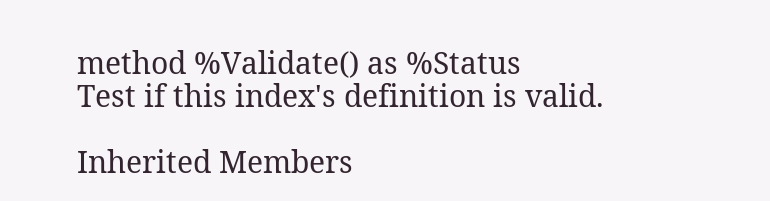method %Validate() as %Status
Test if this index's definition is valid.

Inherited Members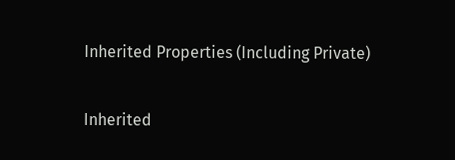Inherited Properties (Including Private)

Inherited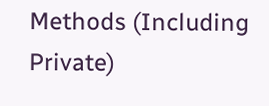Methods (Including Private)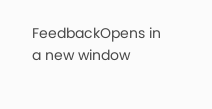FeedbackOpens in a new window